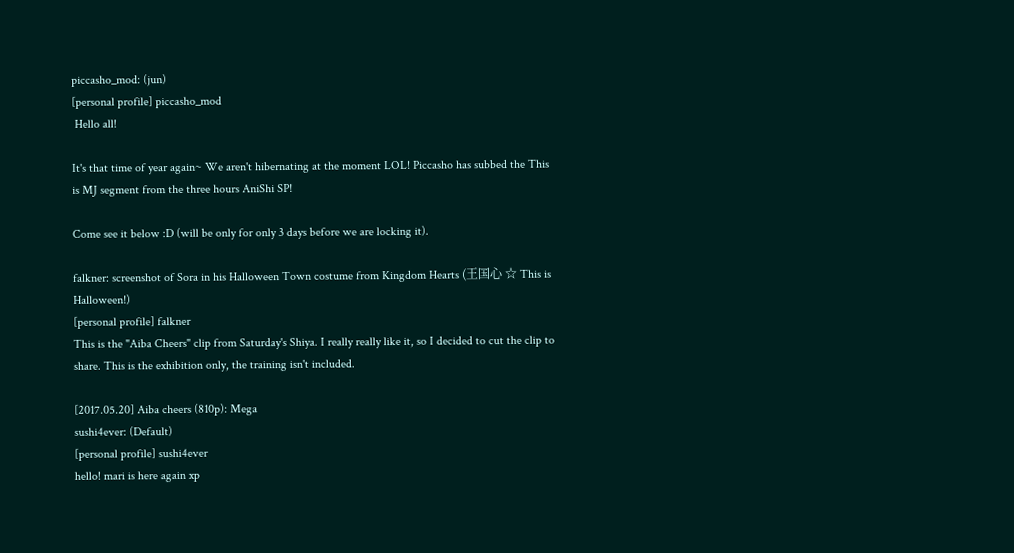piccasho_mod: (jun)
[personal profile] piccasho_mod
 Hello all!

It's that time of year again~ We aren't hibernating at the moment LOL! Piccasho has subbed the This is MJ segment from the three hours AniShi SP!

Come see it below :D (will be only for only 3 days before we are locking it).

falkner: screenshot of Sora in his Halloween Town costume from Kingdom Hearts (王国心 ☆ This is Halloween!)
[personal profile] falkner
This is the "Aiba Cheers" clip from Saturday's Shiya. I really really like it, so I decided to cut the clip to share. This is the exhibition only, the training isn't included.

[2017.05.20] Aiba cheers (810p): Mega
sushi4ever: (Default)
[personal profile] sushi4ever
hello! mari is here again xp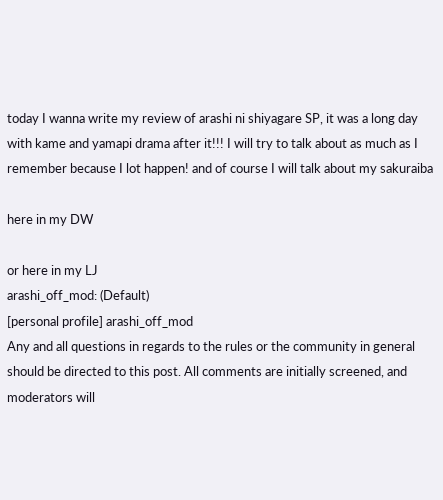today I wanna write my review of arashi ni shiyagare SP, it was a long day with kame and yamapi drama after it!!! I will try to talk about as much as I remember because I lot happen! and of course I will talk about my sakuraiba

here in my DW

or here in my LJ
arashi_off_mod: (Default)
[personal profile] arashi_off_mod
Any and all questions in regards to the rules or the community in general should be directed to this post. All comments are initially screened, and moderators will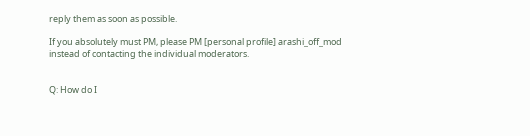reply them as soon as possible.

If you absolutely must PM, please PM [personal profile] arashi_off_mod instead of contacting the individual moderators.


Q: How do I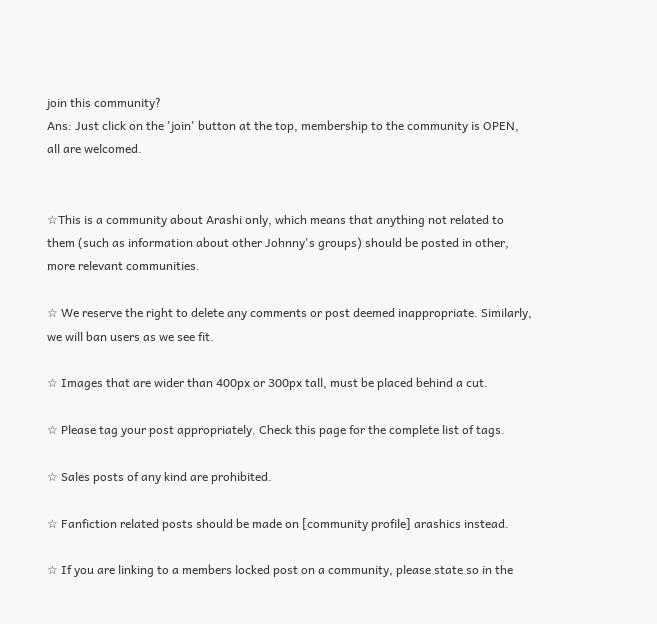join this community?
Ans: Just click on the 'join' button at the top, membership to the community is OPEN, all are welcomed.


☆This is a community about Arashi only, which means that anything not related to them (such as information about other Johnny's groups) should be posted in other, more relevant communities.

☆ We reserve the right to delete any comments or post deemed inappropriate. Similarly, we will ban users as we see fit.

☆ Images that are wider than 400px or 300px tall, must be placed behind a cut.

☆ Please tag your post appropriately. Check this page for the complete list of tags.

☆ Sales posts of any kind are prohibited.

☆ Fanfiction related posts should be made on [community profile] arashics instead.

☆ If you are linking to a members locked post on a community, please state so in the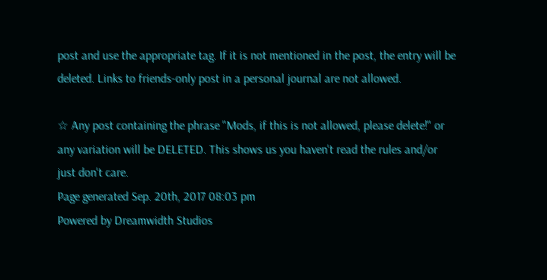post and use the appropriate tag. If it is not mentioned in the post, the entry will be deleted. Links to friends-only post in a personal journal are not allowed.

☆ Any post containing the phrase "Mods, if this is not allowed, please delete!" or any variation will be DELETED. This shows us you haven't read the rules and/or just don't care.
Page generated Sep. 20th, 2017 08:03 pm
Powered by Dreamwidth Studios